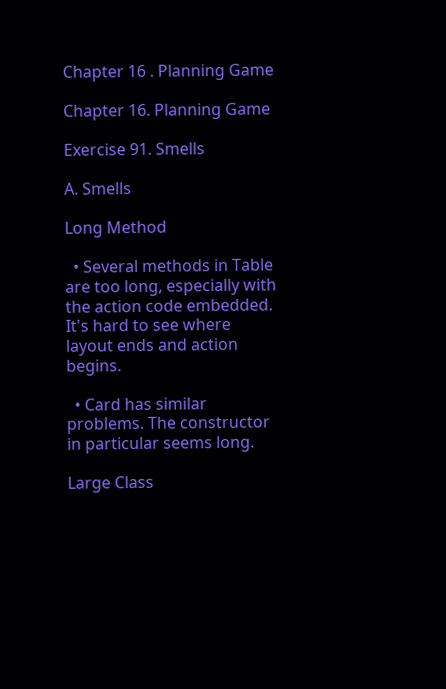Chapter 16 . Planning Game

Chapter 16. Planning Game

Exercise 91. Smells

A. Smells

Long Method

  • Several methods in Table are too long, especially with the action code embedded. It's hard to see where layout ends and action begins.

  • Card has similar problems. The constructor in particular seems long.

Large Class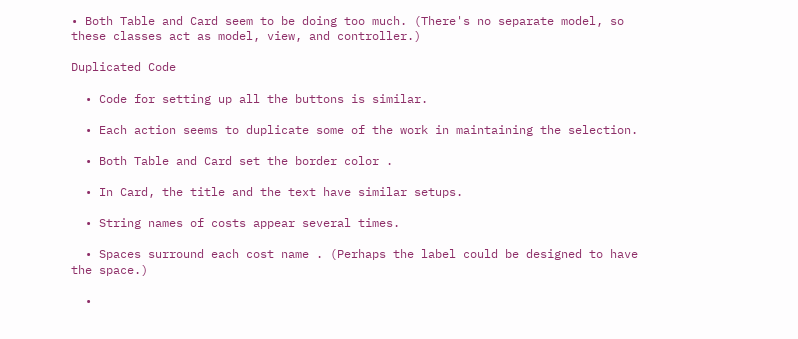• Both Table and Card seem to be doing too much. (There's no separate model, so these classes act as model, view, and controller.)

Duplicated Code

  • Code for setting up all the buttons is similar.

  • Each action seems to duplicate some of the work in maintaining the selection.

  • Both Table and Card set the border color .

  • In Card, the title and the text have similar setups.

  • String names of costs appear several times.

  • Spaces surround each cost name . (Perhaps the label could be designed to have the space.)

  •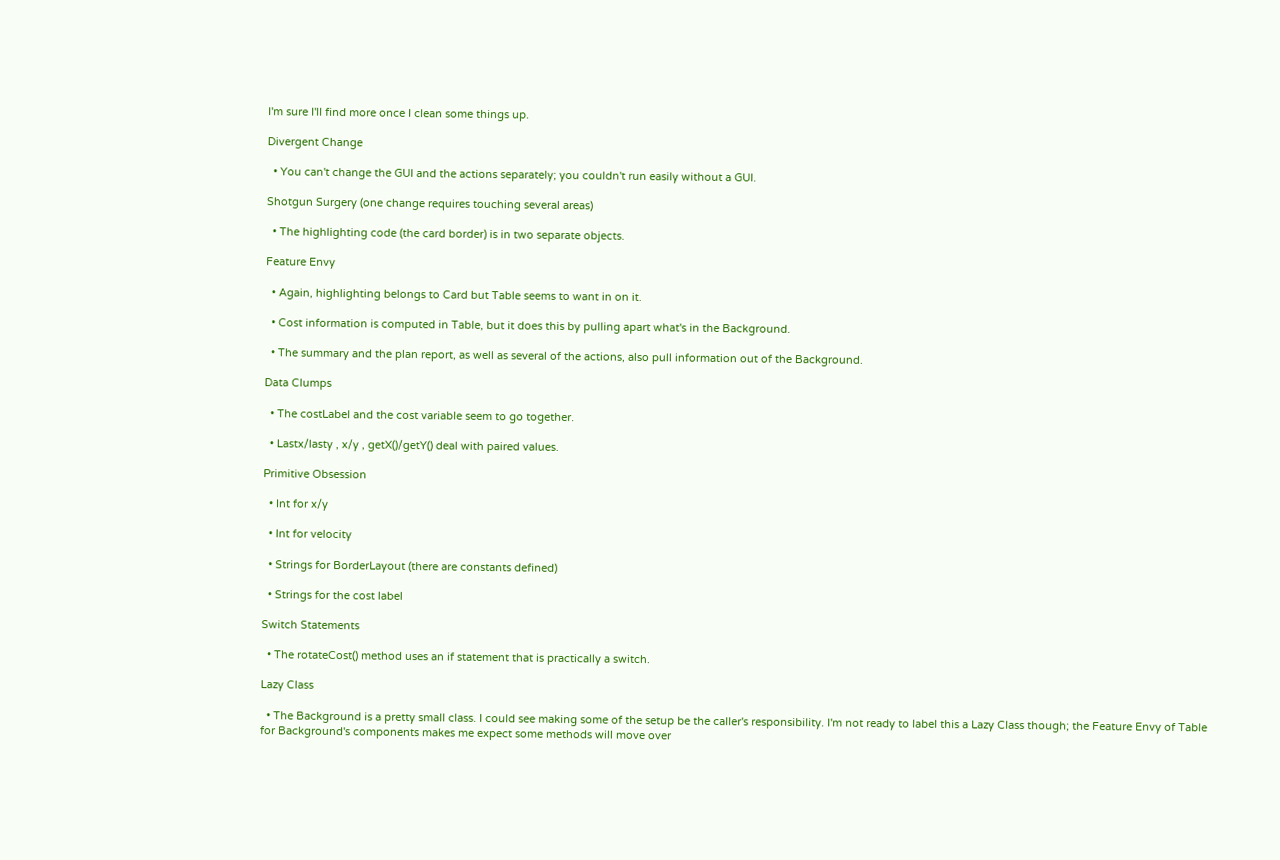I'm sure I'll find more once I clean some things up.

Divergent Change

  • You can't change the GUI and the actions separately; you couldn't run easily without a GUI.

Shotgun Surgery (one change requires touching several areas)

  • The highlighting code (the card border) is in two separate objects.

Feature Envy

  • Again, highlighting belongs to Card but Table seems to want in on it.

  • Cost information is computed in Table, but it does this by pulling apart what's in the Background.

  • The summary and the plan report, as well as several of the actions, also pull information out of the Background.

Data Clumps

  • The costLabel and the cost variable seem to go together.

  • Lastx/lasty , x/y , getX()/getY() deal with paired values.

Primitive Obsession

  • Int for x/y

  • Int for velocity

  • Strings for BorderLayout (there are constants defined)

  • Strings for the cost label

Switch Statements

  • The rotateCost() method uses an if statement that is practically a switch.

Lazy Class

  • The Background is a pretty small class. I could see making some of the setup be the caller's responsibility. I'm not ready to label this a Lazy Class though; the Feature Envy of Table for Background's components makes me expect some methods will move over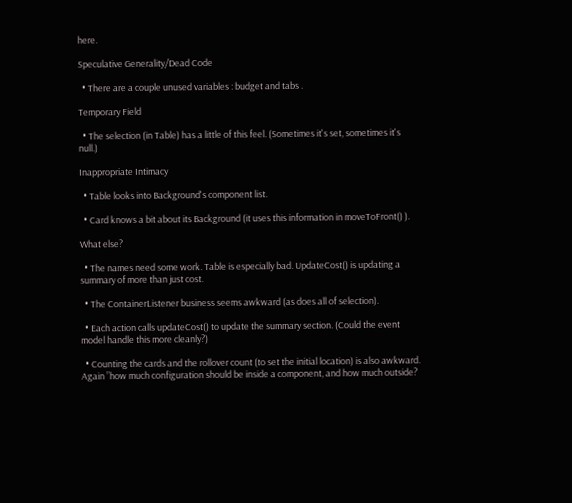here.

Speculative Generality/Dead Code

  • There are a couple unused variables : budget and tabs .

Temporary Field

  • The selection (in Table) has a little of this feel. (Sometimes it's set, sometimes it's null.)

Inappropriate Intimacy

  • Table looks into Background's component list.

  • Card knows a bit about its Background (it uses this information in moveToFront() ).

What else?

  • The names need some work. Table is especially bad. UpdateCost() is updating a summary of more than just cost.

  • The ContainerListener business seems awkward (as does all of selection).

  • Each action calls updateCost() to update the summary section. (Could the event model handle this more cleanly?)

  • Counting the cards and the rollover count (to set the initial location) is also awkward. Again ”how much configuration should be inside a component, and how much outside?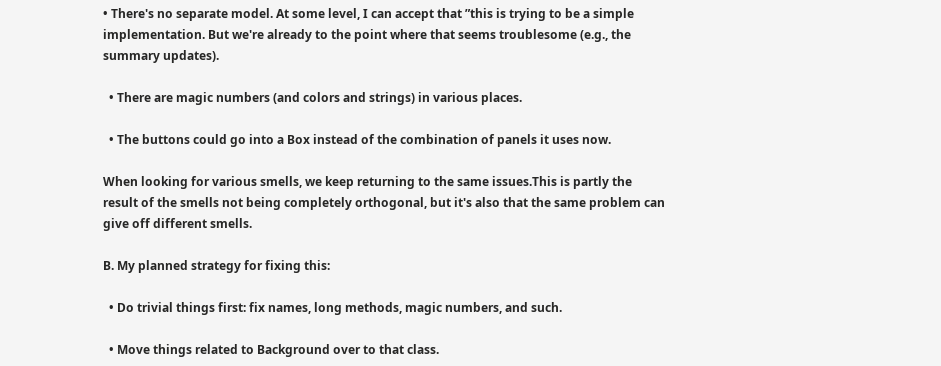• There's no separate model. At some level, I can accept that ”this is trying to be a simple implementation. But we're already to the point where that seems troublesome (e.g., the summary updates).

  • There are magic numbers (and colors and strings) in various places.

  • The buttons could go into a Box instead of the combination of panels it uses now.

When looking for various smells, we keep returning to the same issues.This is partly the result of the smells not being completely orthogonal, but it's also that the same problem can give off different smells.

B. My planned strategy for fixing this:

  • Do trivial things first: fix names, long methods, magic numbers, and such.

  • Move things related to Background over to that class.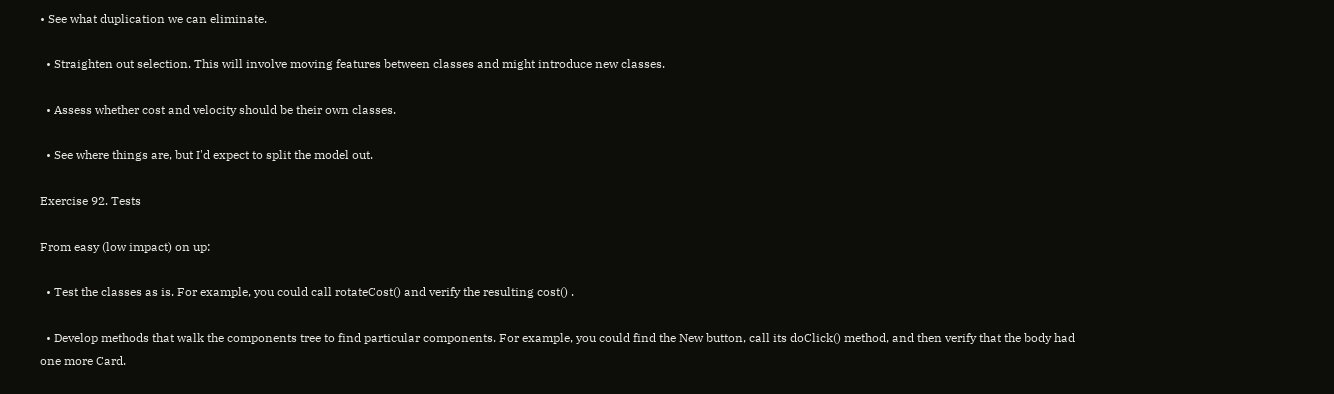• See what duplication we can eliminate.

  • Straighten out selection. This will involve moving features between classes and might introduce new classes.

  • Assess whether cost and velocity should be their own classes.

  • See where things are, but I'd expect to split the model out.

Exercise 92. Tests

From easy (low impact) on up:

  • Test the classes as is. For example, you could call rotateCost() and verify the resulting cost() .

  • Develop methods that walk the components tree to find particular components. For example, you could find the New button, call its doClick() method, and then verify that the body had one more Card.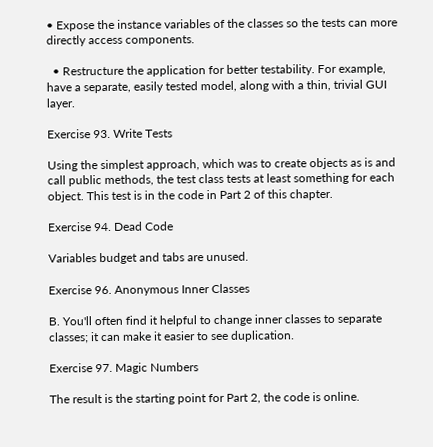• Expose the instance variables of the classes so the tests can more directly access components.

  • Restructure the application for better testability. For example, have a separate, easily tested model, along with a thin, trivial GUI layer.

Exercise 93. Write Tests

Using the simplest approach, which was to create objects as is and call public methods, the test class tests at least something for each object. This test is in the code in Part 2 of this chapter.

Exercise 94. Dead Code

Variables budget and tabs are unused.

Exercise 96. Anonymous Inner Classes

B. You'll often find it helpful to change inner classes to separate classes; it can make it easier to see duplication.

Exercise 97. Magic Numbers

The result is the starting point for Part 2, the code is online.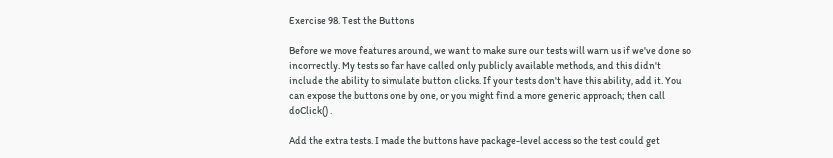Exercise 98. Test the Buttons

Before we move features around, we want to make sure our tests will warn us if we've done so incorrectly. My tests so far have called only publicly available methods, and this didn't include the ability to simulate button clicks. If your tests don't have this ability, add it. You can expose the buttons one by one, or you might find a more generic approach; then call doClick() .

Add the extra tests. I made the buttons have package-level access so the test could get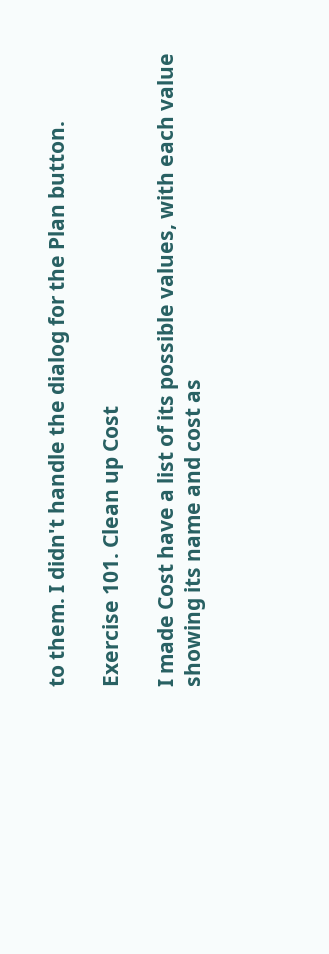to them. I didn't handle the dialog for the Plan button.

Exercise 101. Clean up Cost

I made Cost have a list of its possible values, with each value showing its name and cost as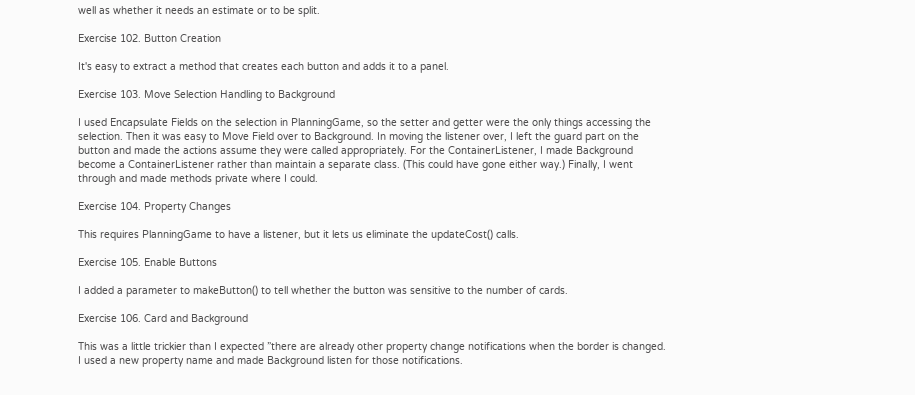well as whether it needs an estimate or to be split.

Exercise 102. Button Creation

It's easy to extract a method that creates each button and adds it to a panel.

Exercise 103. Move Selection Handling to Background

I used Encapsulate Fields on the selection in PlanningGame, so the setter and getter were the only things accessing the selection. Then it was easy to Move Field over to Background. In moving the listener over, I left the guard part on the button and made the actions assume they were called appropriately. For the ContainerListener, I made Background become a ContainerListener rather than maintain a separate class. (This could have gone either way.) Finally, I went through and made methods private where I could.

Exercise 104. Property Changes

This requires PlanningGame to have a listener, but it lets us eliminate the updateCost() calls.

Exercise 105. Enable Buttons

I added a parameter to makeButton() to tell whether the button was sensitive to the number of cards.

Exercise 106. Card and Background

This was a little trickier than I expected ”there are already other property change notifications when the border is changed. I used a new property name and made Background listen for those notifications.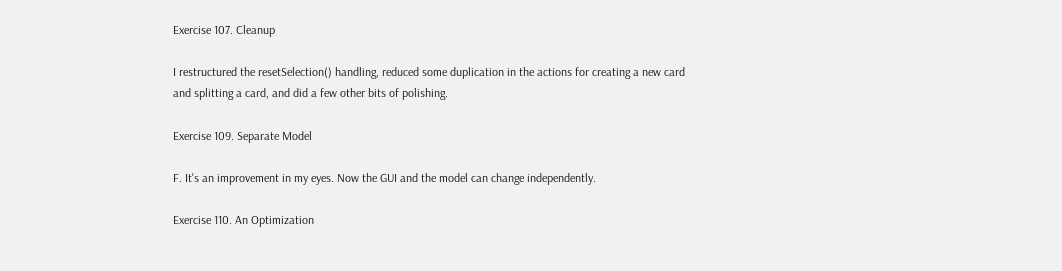Exercise 107. Cleanup

I restructured the resetSelection() handling, reduced some duplication in the actions for creating a new card and splitting a card, and did a few other bits of polishing.

Exercise 109. Separate Model

F. It's an improvement in my eyes. Now the GUI and the model can change independently.

Exercise 110. An Optimization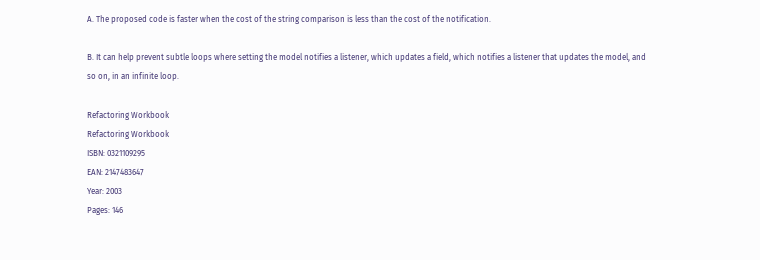A. The proposed code is faster when the cost of the string comparison is less than the cost of the notification.

B. It can help prevent subtle loops where setting the model notifies a listener, which updates a field, which notifies a listener that updates the model, and so on, in an infinite loop.

Refactoring Workbook
Refactoring Workbook
ISBN: 0321109295
EAN: 2147483647
Year: 2003
Pages: 146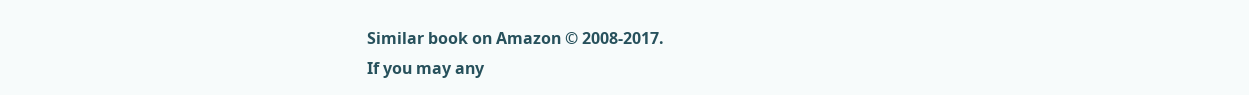Similar book on Amazon © 2008-2017.
If you may any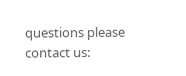questions please contact us: